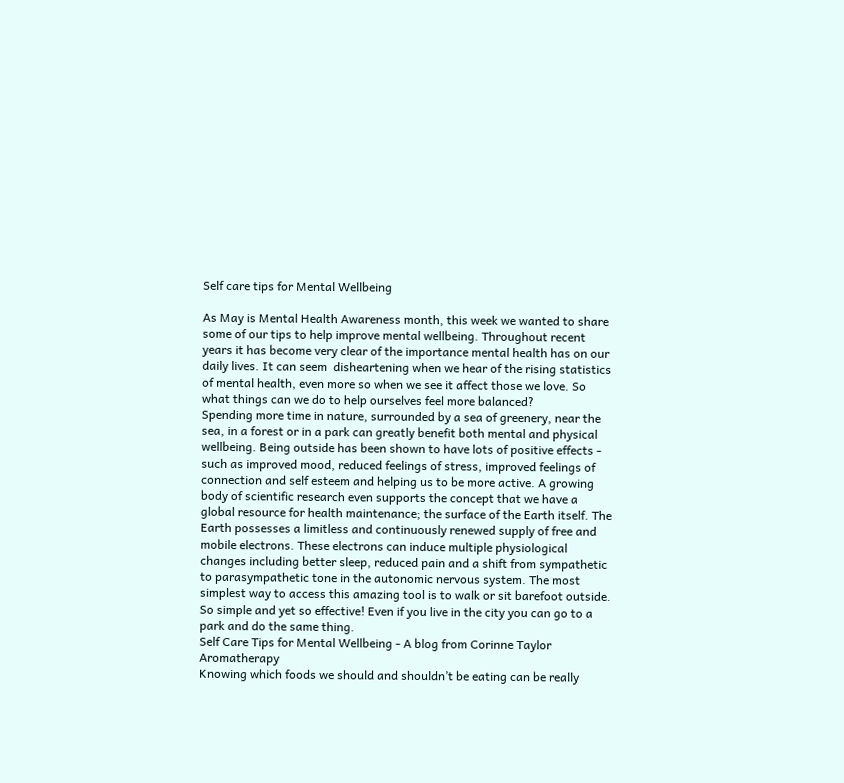Self care tips for Mental Wellbeing

As May is Mental Health Awareness month, this week we wanted to share some of our tips to help improve mental wellbeing. Throughout recent years it has become very clear of the importance mental health has on our daily lives. It can seem  disheartening when we hear of the rising statistics of mental health, even more so when we see it affect those we love. So what things can we do to help ourselves feel more balanced?
Spending more time in nature, surrounded by a sea of greenery, near the sea, in a forest or in a park can greatly benefit both mental and physical wellbeing. Being outside has been shown to have lots of positive effects - such as improved mood, reduced feelings of stress, improved feelings of connection and self esteem and helping us to be more active. A growing body of scientific research even supports the concept that we have a global resource for health maintenance; the surface of the Earth itself. The Earth possesses a limitless and continuously renewed supply of free and mobile electrons. These electrons can induce multiple physiological changes including better sleep, reduced pain and a shift from sympathetic to parasympathetic tone in the autonomic nervous system. The most simplest way to access this amazing tool is to walk or sit barefoot outside. So simple and yet so effective! Even if you live in the city you can go to a park and do the same thing.
Self Care Tips for Mental Wellbeing - A blog from Corinne Taylor Aromatherapy
Knowing which foods we should and shouldn’t be eating can be really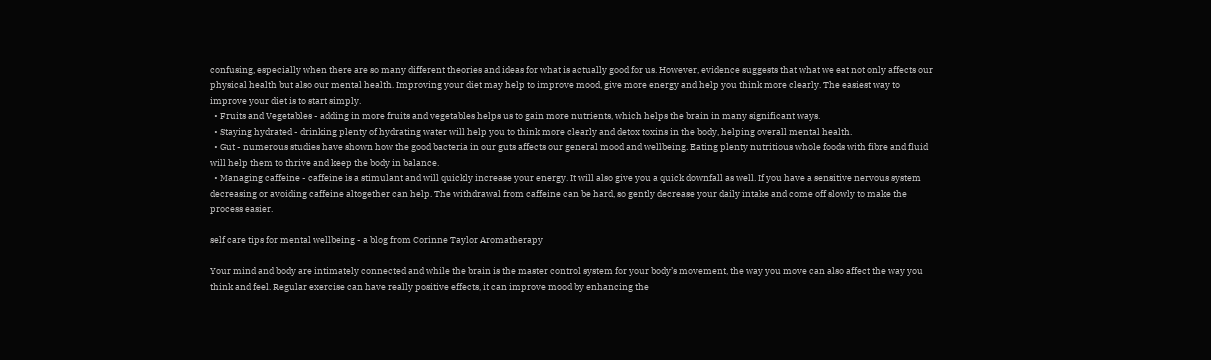confusing, especially when there are so many different theories and ideas for what is actually good for us. However, evidence suggests that what we eat not only affects our physical health but also our mental health. Improving your diet may help to improve mood, give more energy and help you think more clearly. The easiest way to improve your diet is to start simply.
  • Fruits and Vegetables - adding in more fruits and vegetables helps us to gain more nutrients, which helps the brain in many significant ways.
  • Staying hydrated - drinking plenty of hydrating water will help you to think more clearly and detox toxins in the body, helping overall mental health.
  • Gut - numerous studies have shown how the good bacteria in our guts affects our general mood and wellbeing. Eating plenty nutritious whole foods with fibre and fluid will help them to thrive and keep the body in balance.
  • Managing caffeine - caffeine is a stimulant and will quickly increase your energy. It will also give you a quick downfall as well. If you have a sensitive nervous system decreasing or avoiding caffeine altogether can help. The withdrawal from caffeine can be hard, so gently decrease your daily intake and come off slowly to make the process easier.

self care tips for mental wellbeing - a blog from Corinne Taylor Aromatherapy

Your mind and body are intimately connected and while the brain is the master control system for your body’s movement, the way you move can also affect the way you think and feel. Regular exercise can have really positive effects, it can improve mood by enhancing the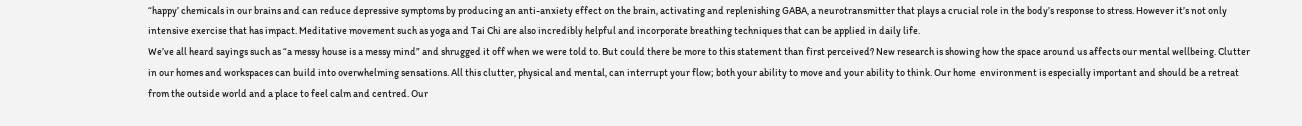“happy’ chemicals in our brains and can reduce depressive symptoms by producing an anti-anxiety effect on the brain, activating and replenishing GABA, a neurotransmitter that plays a crucial role in the body’s response to stress. However it’s not only intensive exercise that has impact. Meditative movement such as yoga and Tai Chi are also incredibly helpful and incorporate breathing techniques that can be applied in daily life.
We’ve all heard sayings such as “a messy house is a messy mind” and shrugged it off when we were told to. But could there be more to this statement than first perceived? New research is showing how the space around us affects our mental wellbeing. Clutter in our homes and workspaces can build into overwhelming sensations. All this clutter, physical and mental, can interrupt your flow; both your ability to move and your ability to think. Our home  environment is especially important and should be a retreat from the outside world and a place to feel calm and centred. Our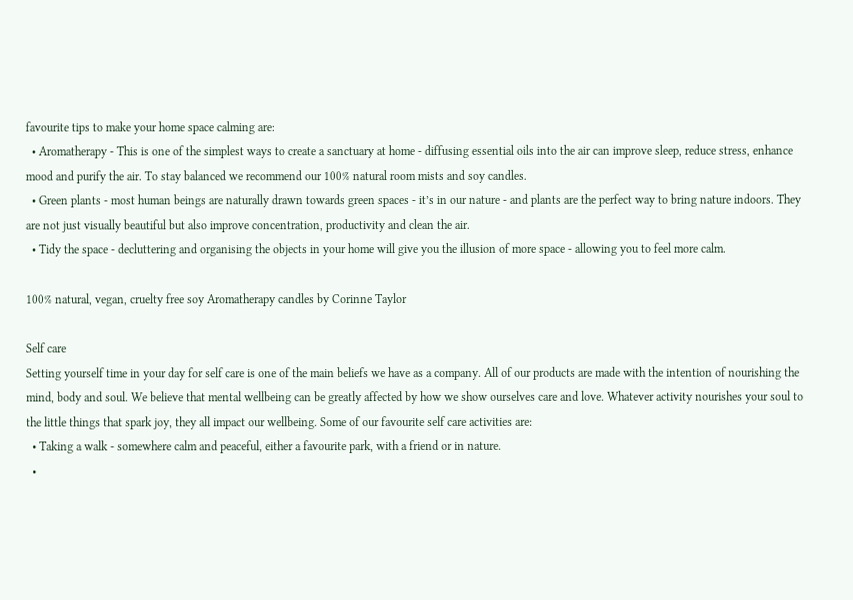favourite tips to make your home space calming are:
  • Aromatherapy - This is one of the simplest ways to create a sanctuary at home - diffusing essential oils into the air can improve sleep, reduce stress, enhance mood and purify the air. To stay balanced we recommend our 100% natural room mists and soy candles.
  • Green plants - most human beings are naturally drawn towards green spaces - it’s in our nature - and plants are the perfect way to bring nature indoors. They are not just visually beautiful but also improve concentration, productivity and clean the air.
  • Tidy the space - decluttering and organising the objects in your home will give you the illusion of more space - allowing you to feel more calm.

100% natural, vegan, cruelty free soy Aromatherapy candles by Corinne Taylor

Self care
Setting yourself time in your day for self care is one of the main beliefs we have as a company. All of our products are made with the intention of nourishing the mind, body and soul. We believe that mental wellbeing can be greatly affected by how we show ourselves care and love. Whatever activity nourishes your soul to the little things that spark joy, they all impact our wellbeing. Some of our favourite self care activities are:
  • Taking a walk - somewhere calm and peaceful, either a favourite park, with a friend or in nature.
  •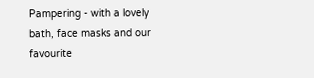Pampering - with a lovely bath, face masks and our favourite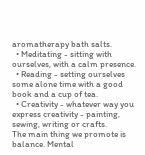aromatherapy bath salts.
  • Meditating - sitting with ourselves, with a calm presence.
  • Reading - setting ourselves some alone time with a good book and a cup of tea.
  • Creativity - whatever way you express creativity - painting, sewing, writing or crafts.
The main thing we promote is balance. Mental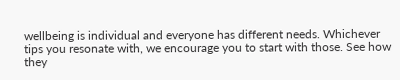wellbeing is individual and everyone has different needs. Whichever tips you resonate with, we encourage you to start with those. See how they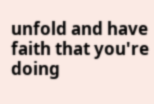unfold and have faith that you're doing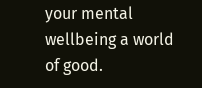your mental wellbeing a world of good.